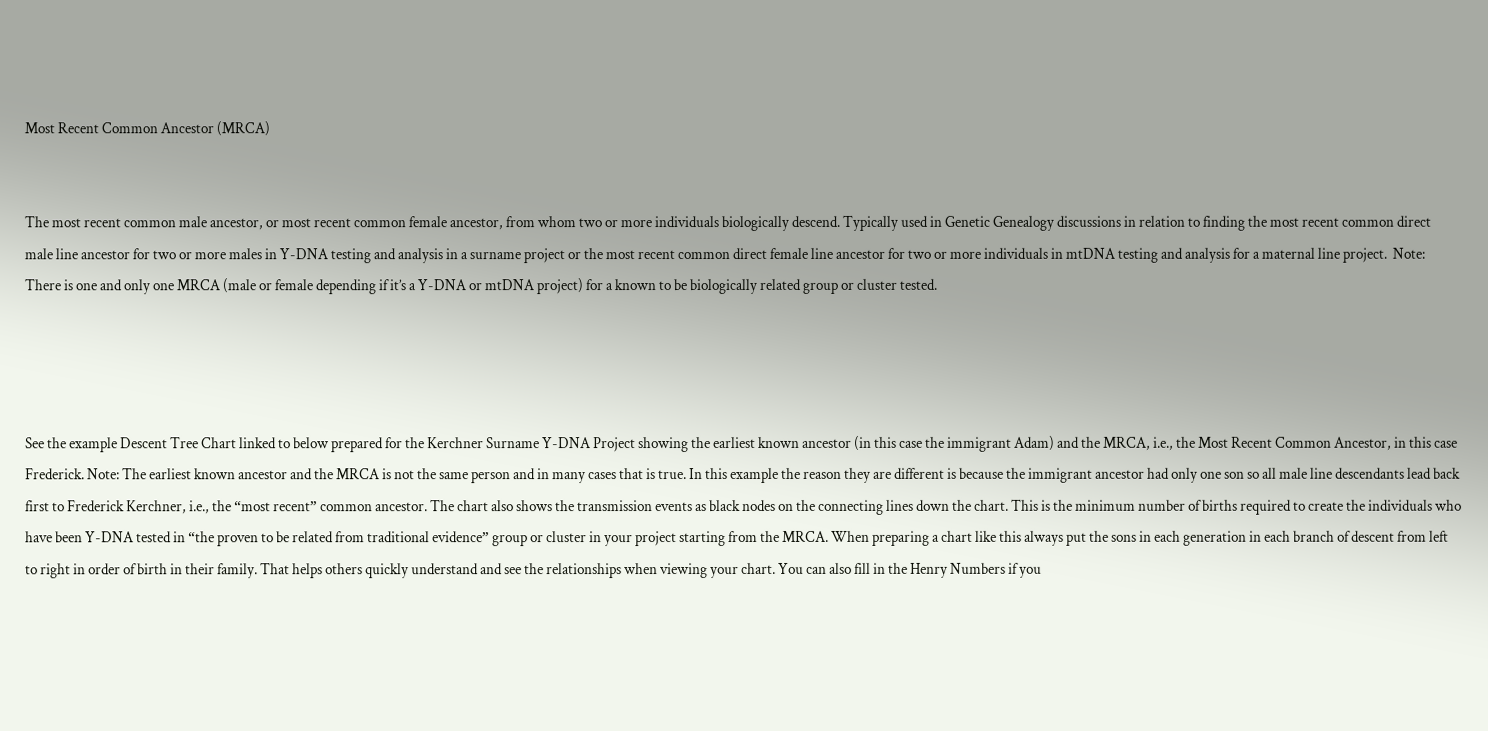Most Recent Common Ancestor (MRCA)


The most recent common male ancestor, or most recent common female ancestor, from whom two or more individuals biologically descend. Typically used in Genetic Genealogy discussions in relation to finding the most recent common direct male line ancestor for two or more males in Y-DNA testing and analysis in a surname project or the most recent common direct female line ancestor for two or more individuals in mtDNA testing and analysis for a maternal line project.  Note: There is one and only one MRCA (male or female depending if it’s a Y-DNA or mtDNA project) for a known to be biologically related group or cluster tested.




See the example Descent Tree Chart linked to below prepared for the Kerchner Surname Y-DNA Project showing the earliest known ancestor (in this case the immigrant Adam) and the MRCA, i.e., the Most Recent Common Ancestor, in this case Frederick. Note: The earliest known ancestor and the MRCA is not the same person and in many cases that is true. In this example the reason they are different is because the immigrant ancestor had only one son so all male line descendants lead back first to Frederick Kerchner, i.e., the “most recent” common ancestor. The chart also shows the transmission events as black nodes on the connecting lines down the chart. This is the minimum number of births required to create the individuals who have been Y-DNA tested in “the proven to be related from traditional evidence” group or cluster in your project starting from the MRCA. When preparing a chart like this always put the sons in each generation in each branch of descent from left to right in order of birth in their family. That helps others quickly understand and see the relationships when viewing your chart. You can also fill in the Henry Numbers if you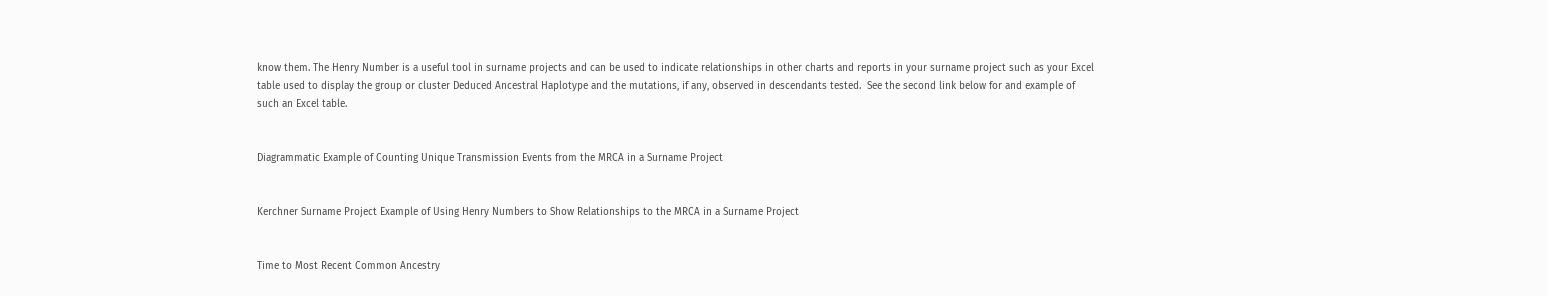know them. The Henry Number is a useful tool in surname projects and can be used to indicate relationships in other charts and reports in your surname project such as your Excel table used to display the group or cluster Deduced Ancestral Haplotype and the mutations, if any, observed in descendants tested.  See the second link below for and example of such an Excel table.


Diagrammatic Example of Counting Unique Transmission Events from the MRCA in a Surname Project


Kerchner Surname Project Example of Using Henry Numbers to Show Relationships to the MRCA in a Surname Project


Time to Most Recent Common Ancestry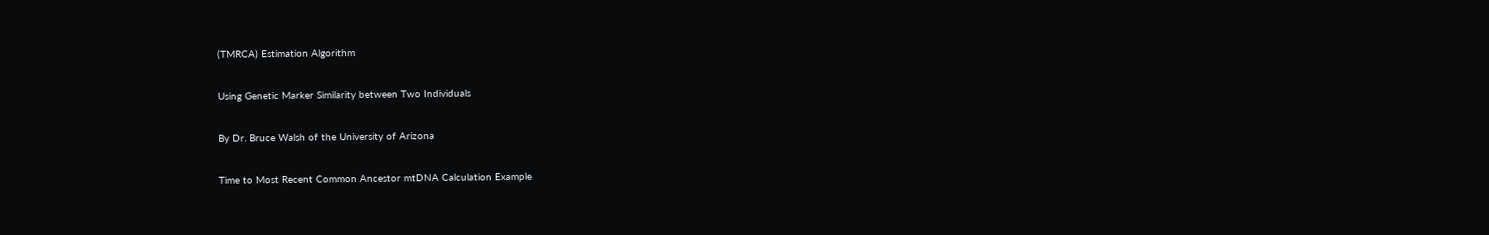(TMRCA) Estimation Algorithm

Using Genetic Marker Similarity between Two Individuals

By Dr. Bruce Walsh of the University of Arizona

Time to Most Recent Common Ancestor mtDNA Calculation Example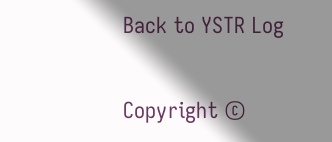Back to YSTR Log


Copyright ©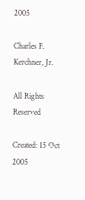2005

Charles F. Kerchner, Jr.

All Rights Reserved

Created: 15 Oct 2005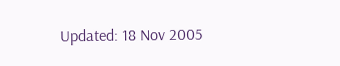Updated: 18 Nov 2005